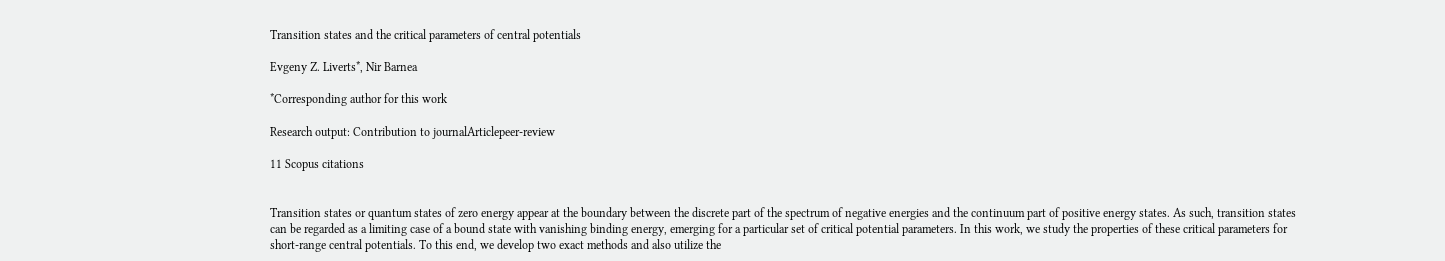Transition states and the critical parameters of central potentials

Evgeny Z. Liverts*, Nir Barnea

*Corresponding author for this work

Research output: Contribution to journalArticlepeer-review

11 Scopus citations


Transition states or quantum states of zero energy appear at the boundary between the discrete part of the spectrum of negative energies and the continuum part of positive energy states. As such, transition states can be regarded as a limiting case of a bound state with vanishing binding energy, emerging for a particular set of critical potential parameters. In this work, we study the properties of these critical parameters for short-range central potentials. To this end, we develop two exact methods and also utilize the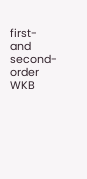first- and second-order WKB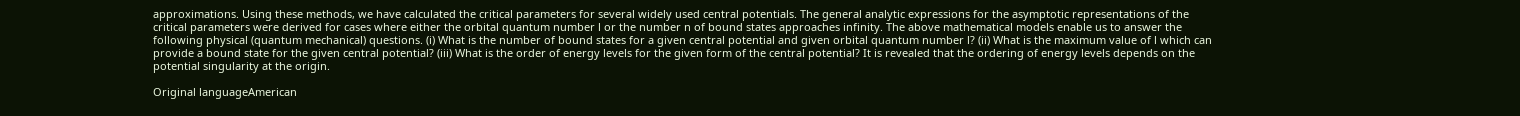approximations. Using these methods, we have calculated the critical parameters for several widely used central potentials. The general analytic expressions for the asymptotic representations of the critical parameters were derived for cases where either the orbital quantum number l or the number n of bound states approaches infinity. The above mathematical models enable us to answer the following physical (quantum mechanical) questions. (i) What is the number of bound states for a given central potential and given orbital quantum number l? (ii) What is the maximum value of l which can provide a bound state for the given central potential? (iii) What is the order of energy levels for the given form of the central potential? It is revealed that the ordering of energy levels depends on the potential singularity at the origin.

Original languageAmerican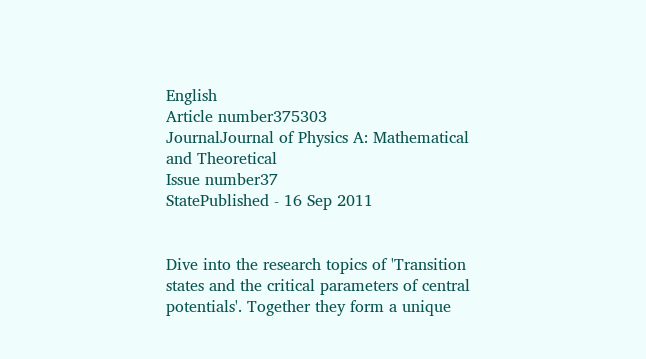English
Article number375303
JournalJournal of Physics A: Mathematical and Theoretical
Issue number37
StatePublished - 16 Sep 2011


Dive into the research topics of 'Transition states and the critical parameters of central potentials'. Together they form a unique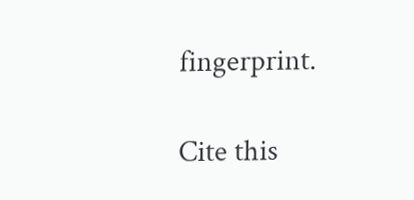fingerprint.

Cite this